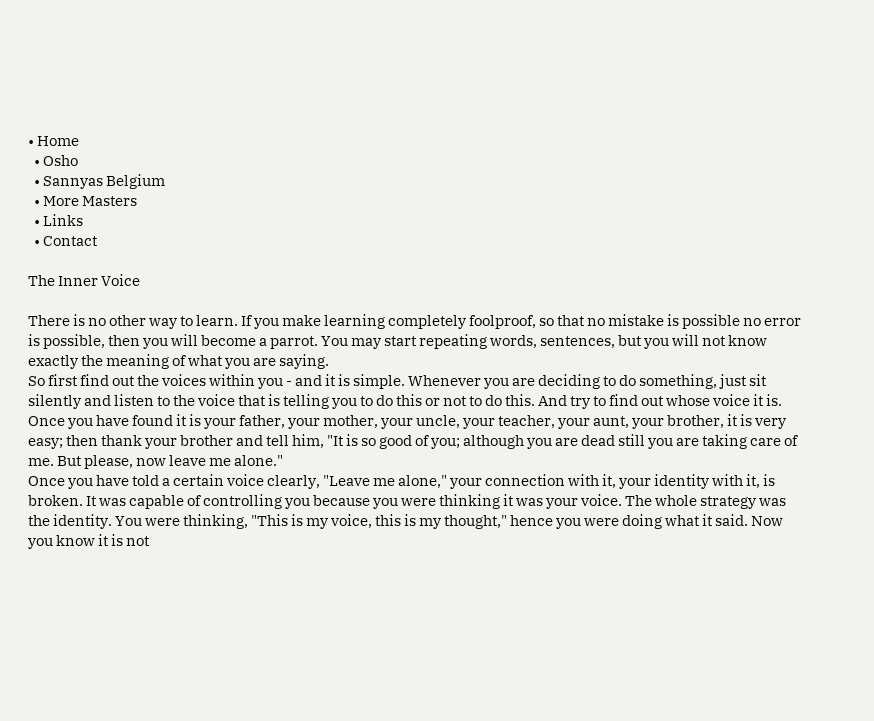• Home
  • Osho
  • Sannyas Belgium
  • More Masters
  • Links
  • Contact

The Inner Voice

There is no other way to learn. If you make learning completely foolproof, so that no mistake is possible no error is possible, then you will become a parrot. You may start repeating words, sentences, but you will not know exactly the meaning of what you are saying.
So first find out the voices within you - and it is simple. Whenever you are deciding to do something, just sit silently and listen to the voice that is telling you to do this or not to do this. And try to find out whose voice it is. Once you have found it is your father, your mother, your uncle, your teacher, your aunt, your brother, it is very easy; then thank your brother and tell him, "It is so good of you; although you are dead still you are taking care of me. But please, now leave me alone."
Once you have told a certain voice clearly, "Leave me alone," your connection with it, your identity with it, is broken. It was capable of controlling you because you were thinking it was your voice. The whole strategy was the identity. You were thinking, "This is my voice, this is my thought," hence you were doing what it said. Now you know it is not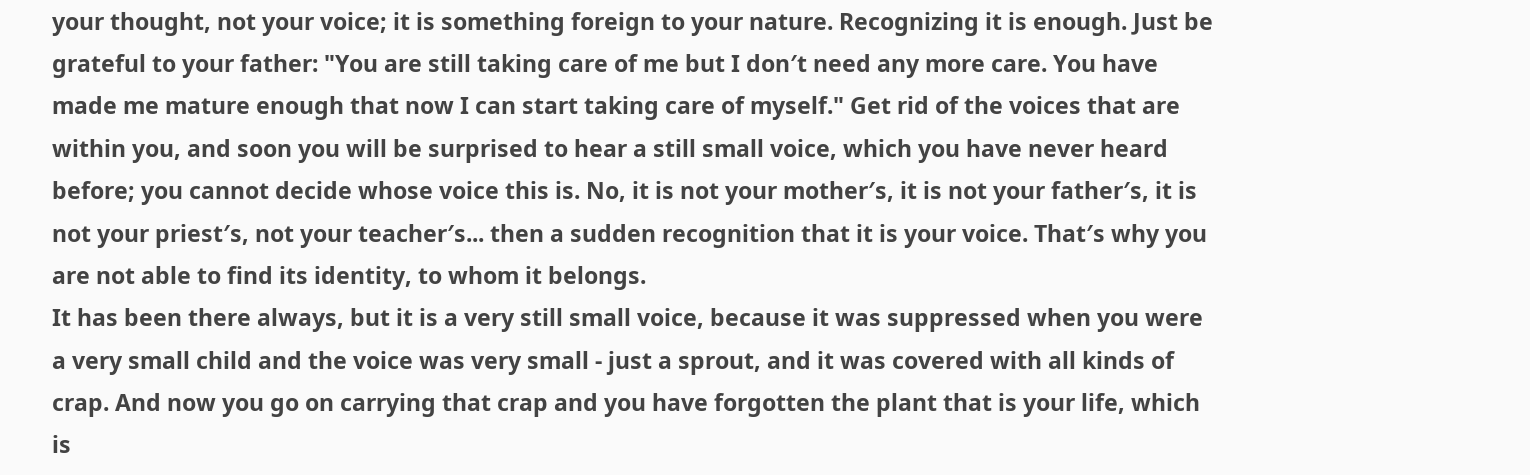your thought, not your voice; it is something foreign to your nature. Recognizing it is enough. Just be grateful to your father: "You are still taking care of me but I don′t need any more care. You have made me mature enough that now I can start taking care of myself." Get rid of the voices that are within you, and soon you will be surprised to hear a still small voice, which you have never heard before; you cannot decide whose voice this is. No, it is not your mother′s, it is not your father′s, it is not your priest′s, not your teacher′s... then a sudden recognition that it is your voice. That′s why you are not able to find its identity, to whom it belongs.
It has been there always, but it is a very still small voice, because it was suppressed when you were a very small child and the voice was very small - just a sprout, and it was covered with all kinds of crap. And now you go on carrying that crap and you have forgotten the plant that is your life, which is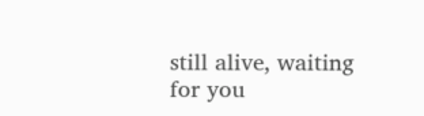still alive, waiting for you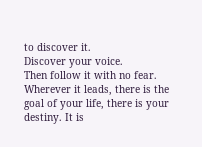to discover it.
Discover your voice.
Then follow it with no fear.
Wherever it leads, there is the goal of your life, there is your destiny. It is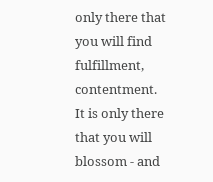only there that you will find fulfillment, contentment.
It is only there that you will blossom - and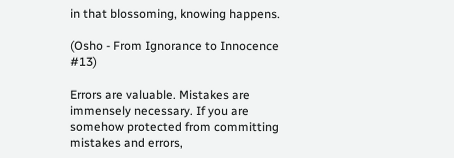in that blossoming, knowing happens.

(Osho - From Ignorance to Innocence #13)

Errors are valuable. Mistakes are immensely necessary. If you are somehow protected from committing mistakes and errors,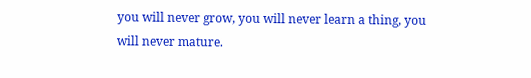you will never grow, you will never learn a thing, you will never mature.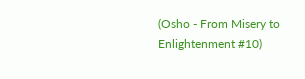(Osho - From Misery to Enlightenment #10)